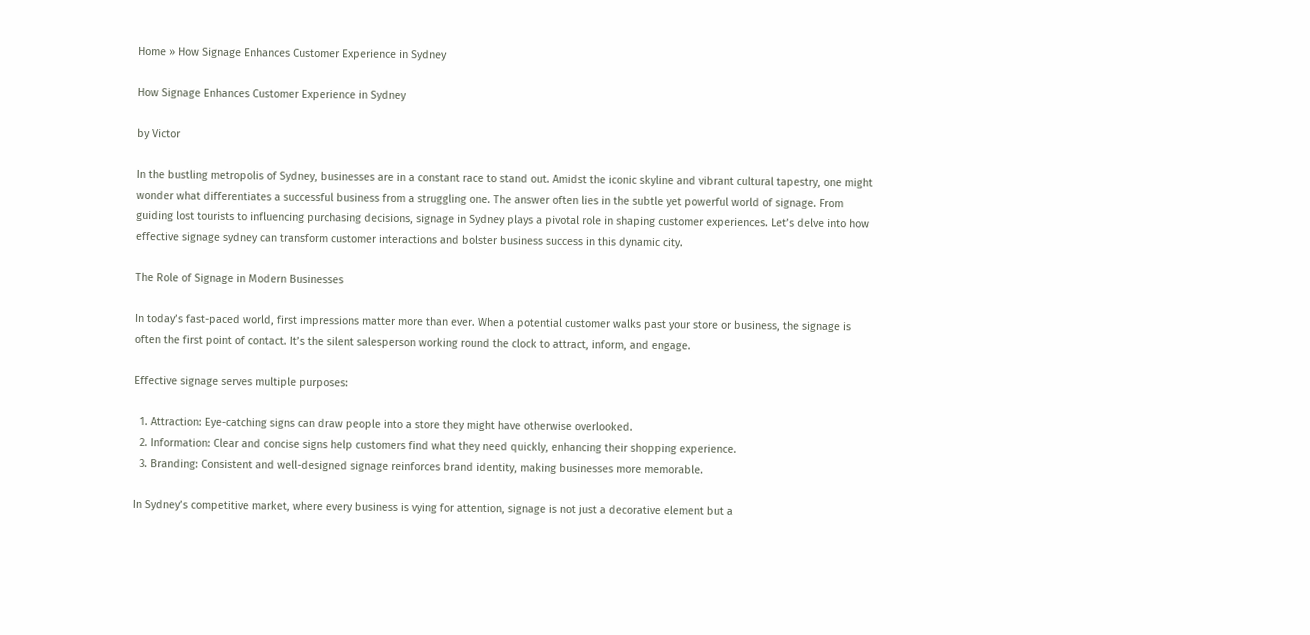Home » How Signage Enhances Customer Experience in Sydney

How Signage Enhances Customer Experience in Sydney

by Victor

In the bustling metropolis of Sydney, businesses are in a constant race to stand out. Amidst the iconic skyline and vibrant cultural tapestry, one might wonder what differentiates a successful business from a struggling one. The answer often lies in the subtle yet powerful world of signage. From guiding lost tourists to influencing purchasing decisions, signage in Sydney plays a pivotal role in shaping customer experiences. Let’s delve into how effective signage sydney can transform customer interactions and bolster business success in this dynamic city.

The Role of Signage in Modern Businesses

In today’s fast-paced world, first impressions matter more than ever. When a potential customer walks past your store or business, the signage is often the first point of contact. It’s the silent salesperson working round the clock to attract, inform, and engage.

Effective signage serves multiple purposes:

  1. Attraction: Eye-catching signs can draw people into a store they might have otherwise overlooked.
  2. Information: Clear and concise signs help customers find what they need quickly, enhancing their shopping experience.
  3. Branding: Consistent and well-designed signage reinforces brand identity, making businesses more memorable.

In Sydney’s competitive market, where every business is vying for attention, signage is not just a decorative element but a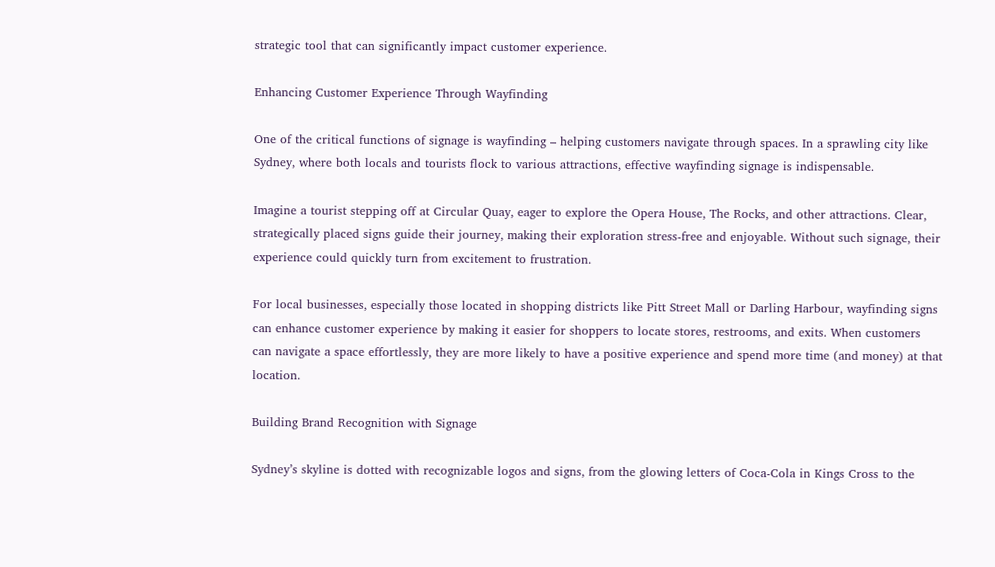strategic tool that can significantly impact customer experience.

Enhancing Customer Experience Through Wayfinding

One of the critical functions of signage is wayfinding – helping customers navigate through spaces. In a sprawling city like Sydney, where both locals and tourists flock to various attractions, effective wayfinding signage is indispensable.

Imagine a tourist stepping off at Circular Quay, eager to explore the Opera House, The Rocks, and other attractions. Clear, strategically placed signs guide their journey, making their exploration stress-free and enjoyable. Without such signage, their experience could quickly turn from excitement to frustration.

For local businesses, especially those located in shopping districts like Pitt Street Mall or Darling Harbour, wayfinding signs can enhance customer experience by making it easier for shoppers to locate stores, restrooms, and exits. When customers can navigate a space effortlessly, they are more likely to have a positive experience and spend more time (and money) at that location.

Building Brand Recognition with Signage

Sydney’s skyline is dotted with recognizable logos and signs, from the glowing letters of Coca-Cola in Kings Cross to the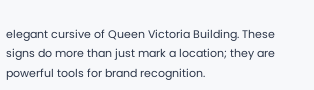elegant cursive of Queen Victoria Building. These signs do more than just mark a location; they are powerful tools for brand recognition.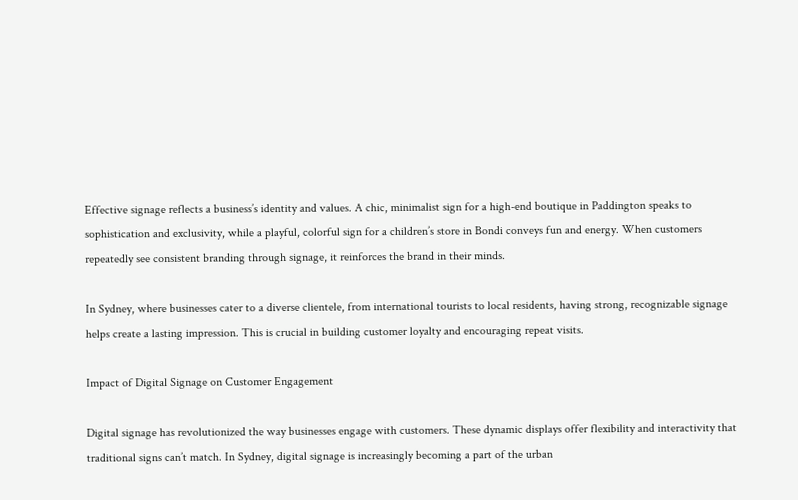Effective signage reflects a business’s identity and values. A chic, minimalist sign for a high-end boutique in Paddington speaks to sophistication and exclusivity, while a playful, colorful sign for a children’s store in Bondi conveys fun and energy. When customers repeatedly see consistent branding through signage, it reinforces the brand in their minds.

In Sydney, where businesses cater to a diverse clientele, from international tourists to local residents, having strong, recognizable signage helps create a lasting impression. This is crucial in building customer loyalty and encouraging repeat visits.

Impact of Digital Signage on Customer Engagement

Digital signage has revolutionized the way businesses engage with customers. These dynamic displays offer flexibility and interactivity that traditional signs can’t match. In Sydney, digital signage is increasingly becoming a part of the urban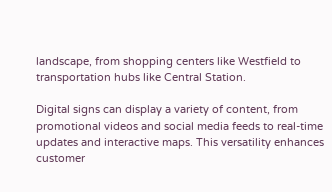landscape, from shopping centers like Westfield to transportation hubs like Central Station.

Digital signs can display a variety of content, from promotional videos and social media feeds to real-time updates and interactive maps. This versatility enhances customer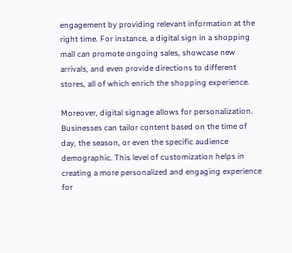engagement by providing relevant information at the right time. For instance, a digital sign in a shopping mall can promote ongoing sales, showcase new arrivals, and even provide directions to different stores, all of which enrich the shopping experience.

Moreover, digital signage allows for personalization. Businesses can tailor content based on the time of day, the season, or even the specific audience demographic. This level of customization helps in creating a more personalized and engaging experience for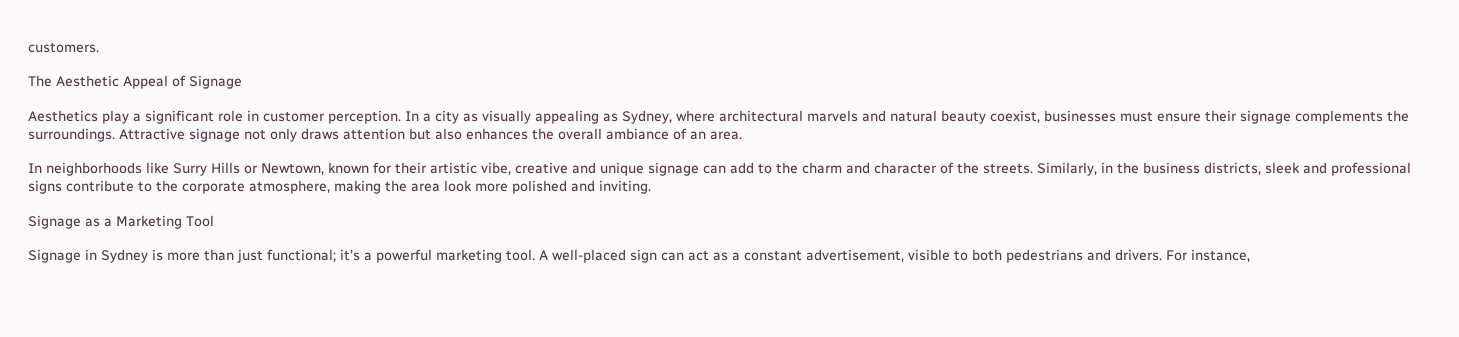customers.

The Aesthetic Appeal of Signage

Aesthetics play a significant role in customer perception. In a city as visually appealing as Sydney, where architectural marvels and natural beauty coexist, businesses must ensure their signage complements the surroundings. Attractive signage not only draws attention but also enhances the overall ambiance of an area.

In neighborhoods like Surry Hills or Newtown, known for their artistic vibe, creative and unique signage can add to the charm and character of the streets. Similarly, in the business districts, sleek and professional signs contribute to the corporate atmosphere, making the area look more polished and inviting.

Signage as a Marketing Tool

Signage in Sydney is more than just functional; it’s a powerful marketing tool. A well-placed sign can act as a constant advertisement, visible to both pedestrians and drivers. For instance,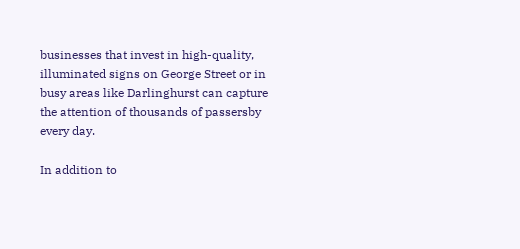businesses that invest in high-quality, illuminated signs on George Street or in busy areas like Darlinghurst can capture the attention of thousands of passersby every day.

In addition to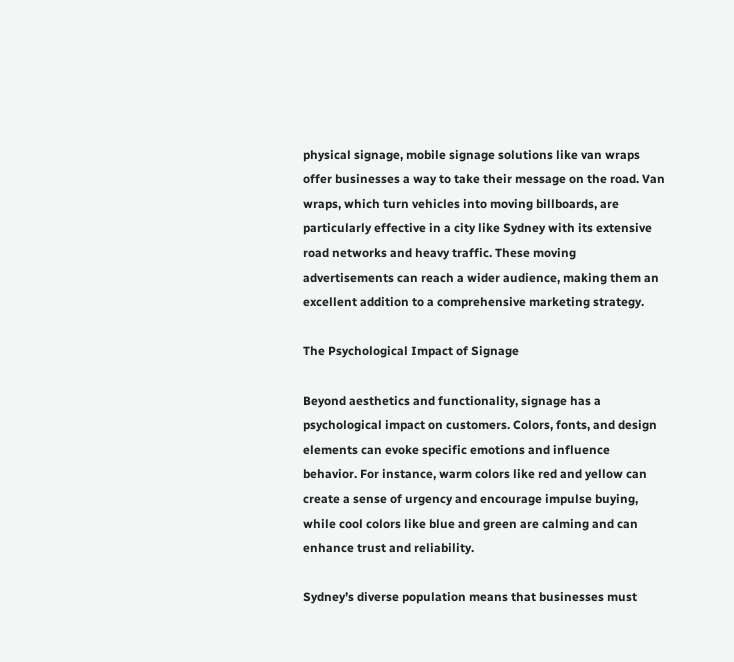physical signage, mobile signage solutions like van wraps offer businesses a way to take their message on the road. Van wraps, which turn vehicles into moving billboards, are particularly effective in a city like Sydney with its extensive road networks and heavy traffic. These moving advertisements can reach a wider audience, making them an excellent addition to a comprehensive marketing strategy.

The Psychological Impact of Signage

Beyond aesthetics and functionality, signage has a psychological impact on customers. Colors, fonts, and design elements can evoke specific emotions and influence behavior. For instance, warm colors like red and yellow can create a sense of urgency and encourage impulse buying, while cool colors like blue and green are calming and can enhance trust and reliability.

Sydney’s diverse population means that businesses must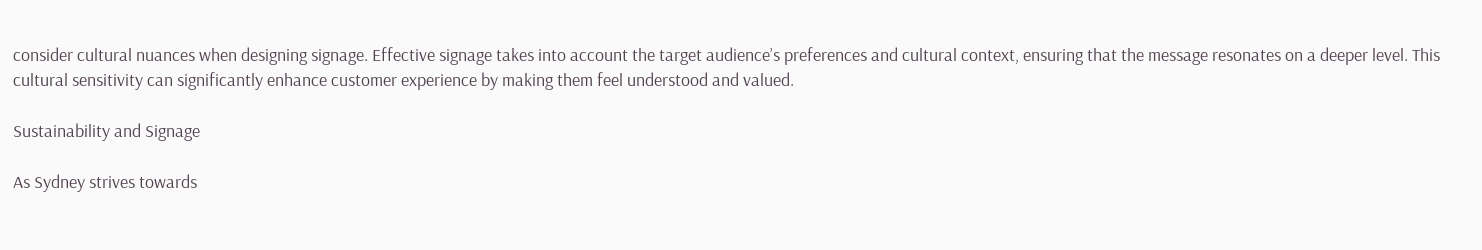consider cultural nuances when designing signage. Effective signage takes into account the target audience’s preferences and cultural context, ensuring that the message resonates on a deeper level. This cultural sensitivity can significantly enhance customer experience by making them feel understood and valued.

Sustainability and Signage

As Sydney strives towards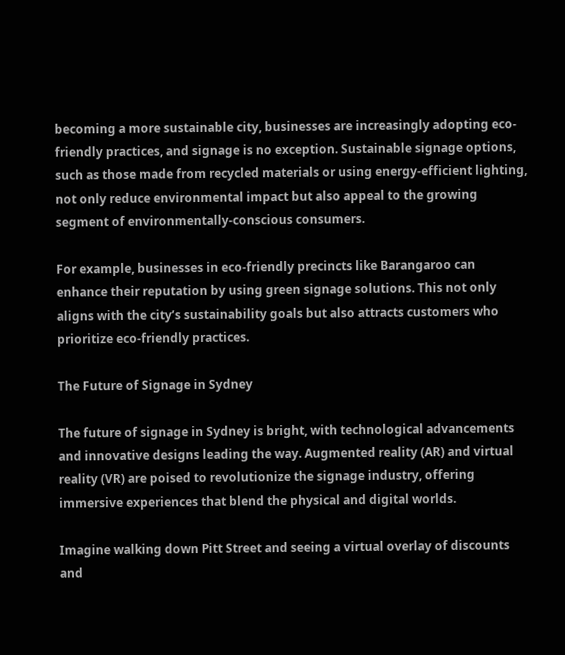becoming a more sustainable city, businesses are increasingly adopting eco-friendly practices, and signage is no exception. Sustainable signage options, such as those made from recycled materials or using energy-efficient lighting, not only reduce environmental impact but also appeal to the growing segment of environmentally-conscious consumers.

For example, businesses in eco-friendly precincts like Barangaroo can enhance their reputation by using green signage solutions. This not only aligns with the city’s sustainability goals but also attracts customers who prioritize eco-friendly practices.

The Future of Signage in Sydney

The future of signage in Sydney is bright, with technological advancements and innovative designs leading the way. Augmented reality (AR) and virtual reality (VR) are poised to revolutionize the signage industry, offering immersive experiences that blend the physical and digital worlds.

Imagine walking down Pitt Street and seeing a virtual overlay of discounts and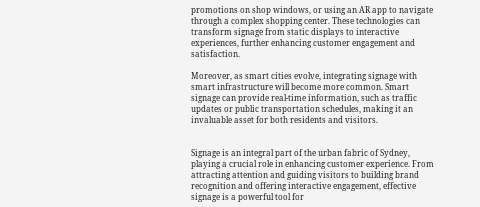promotions on shop windows, or using an AR app to navigate through a complex shopping center. These technologies can transform signage from static displays to interactive experiences, further enhancing customer engagement and satisfaction.

Moreover, as smart cities evolve, integrating signage with smart infrastructure will become more common. Smart signage can provide real-time information, such as traffic updates or public transportation schedules, making it an invaluable asset for both residents and visitors.


Signage is an integral part of the urban fabric of Sydney, playing a crucial role in enhancing customer experience. From attracting attention and guiding visitors to building brand recognition and offering interactive engagement, effective signage is a powerful tool for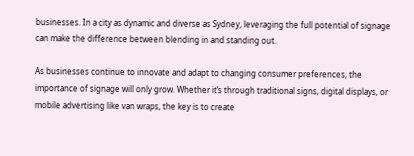businesses. In a city as dynamic and diverse as Sydney, leveraging the full potential of signage can make the difference between blending in and standing out.

As businesses continue to innovate and adapt to changing consumer preferences, the importance of signage will only grow. Whether it’s through traditional signs, digital displays, or mobile advertising like van wraps, the key is to create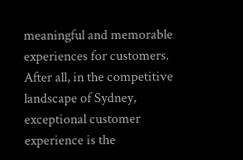meaningful and memorable experiences for customers. After all, in the competitive landscape of Sydney, exceptional customer experience is the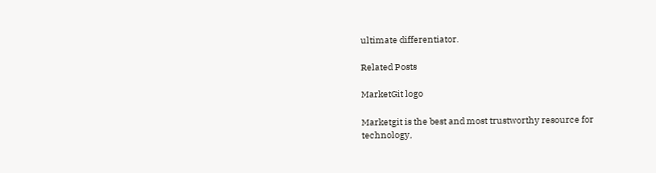ultimate differentiator.

Related Posts

MarketGit logo

Marketgit is the best and most trustworthy resource for technology,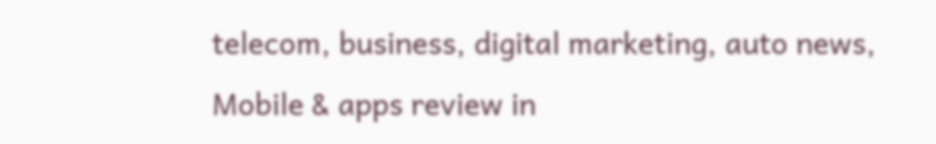telecom, business, digital marketing, auto news, Mobile & apps review in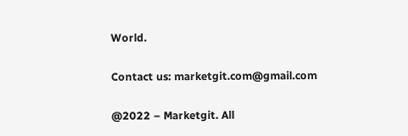World.

Contact us: marketgit.com@gmail.com

@2022 – Marketgit. All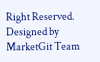Right Reserved. Designed by MarketGit Team